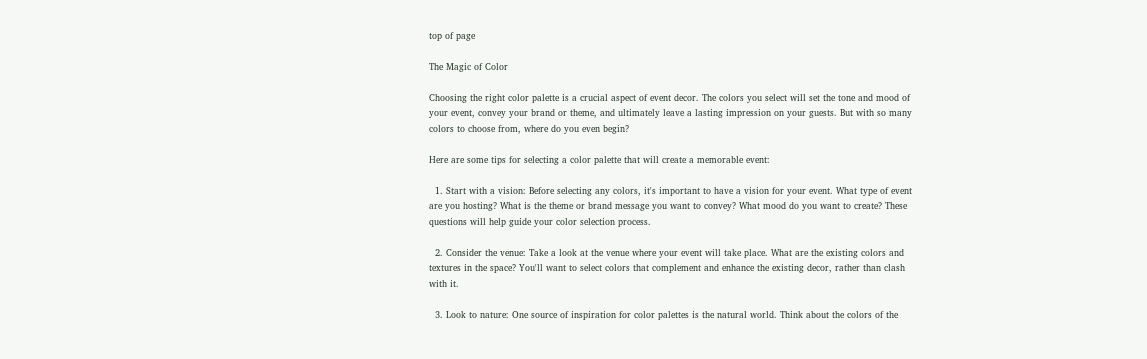top of page

The Magic of Color

Choosing the right color palette is a crucial aspect of event decor. The colors you select will set the tone and mood of your event, convey your brand or theme, and ultimately leave a lasting impression on your guests. But with so many colors to choose from, where do you even begin?

Here are some tips for selecting a color palette that will create a memorable event:

  1. Start with a vision: Before selecting any colors, it's important to have a vision for your event. What type of event are you hosting? What is the theme or brand message you want to convey? What mood do you want to create? These questions will help guide your color selection process.

  2. Consider the venue: Take a look at the venue where your event will take place. What are the existing colors and textures in the space? You'll want to select colors that complement and enhance the existing decor, rather than clash with it.

  3. Look to nature: One source of inspiration for color palettes is the natural world. Think about the colors of the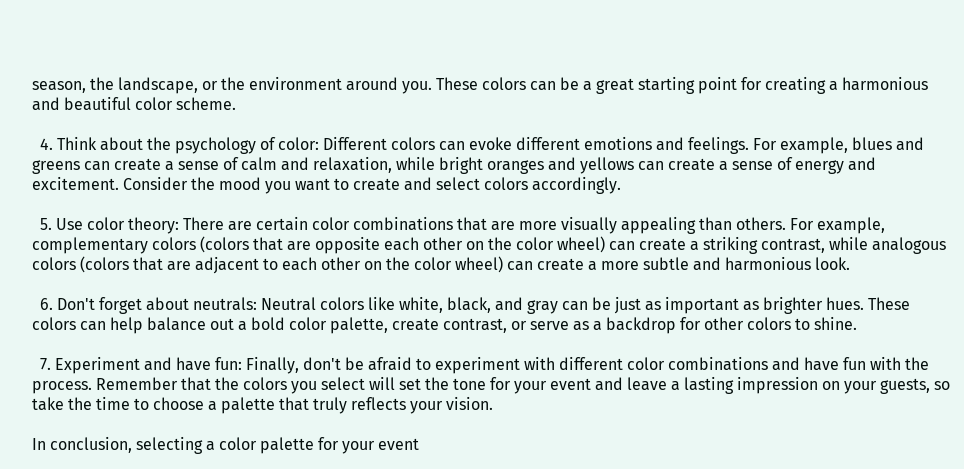season, the landscape, or the environment around you. These colors can be a great starting point for creating a harmonious and beautiful color scheme.

  4. Think about the psychology of color: Different colors can evoke different emotions and feelings. For example, blues and greens can create a sense of calm and relaxation, while bright oranges and yellows can create a sense of energy and excitement. Consider the mood you want to create and select colors accordingly.

  5. Use color theory: There are certain color combinations that are more visually appealing than others. For example, complementary colors (colors that are opposite each other on the color wheel) can create a striking contrast, while analogous colors (colors that are adjacent to each other on the color wheel) can create a more subtle and harmonious look.

  6. Don't forget about neutrals: Neutral colors like white, black, and gray can be just as important as brighter hues. These colors can help balance out a bold color palette, create contrast, or serve as a backdrop for other colors to shine.

  7. Experiment and have fun: Finally, don't be afraid to experiment with different color combinations and have fun with the process. Remember that the colors you select will set the tone for your event and leave a lasting impression on your guests, so take the time to choose a palette that truly reflects your vision.

In conclusion, selecting a color palette for your event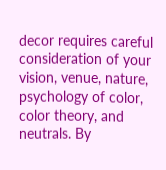decor requires careful consideration of your vision, venue, nature, psychology of color, color theory, and neutrals. By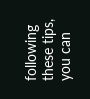following these tips, you can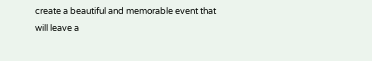create a beautiful and memorable event that will leave a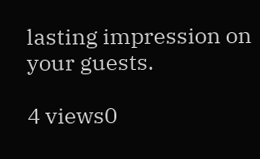lasting impression on your guests.

4 views0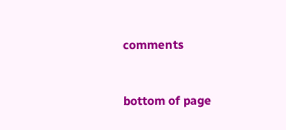comments


bottom of page